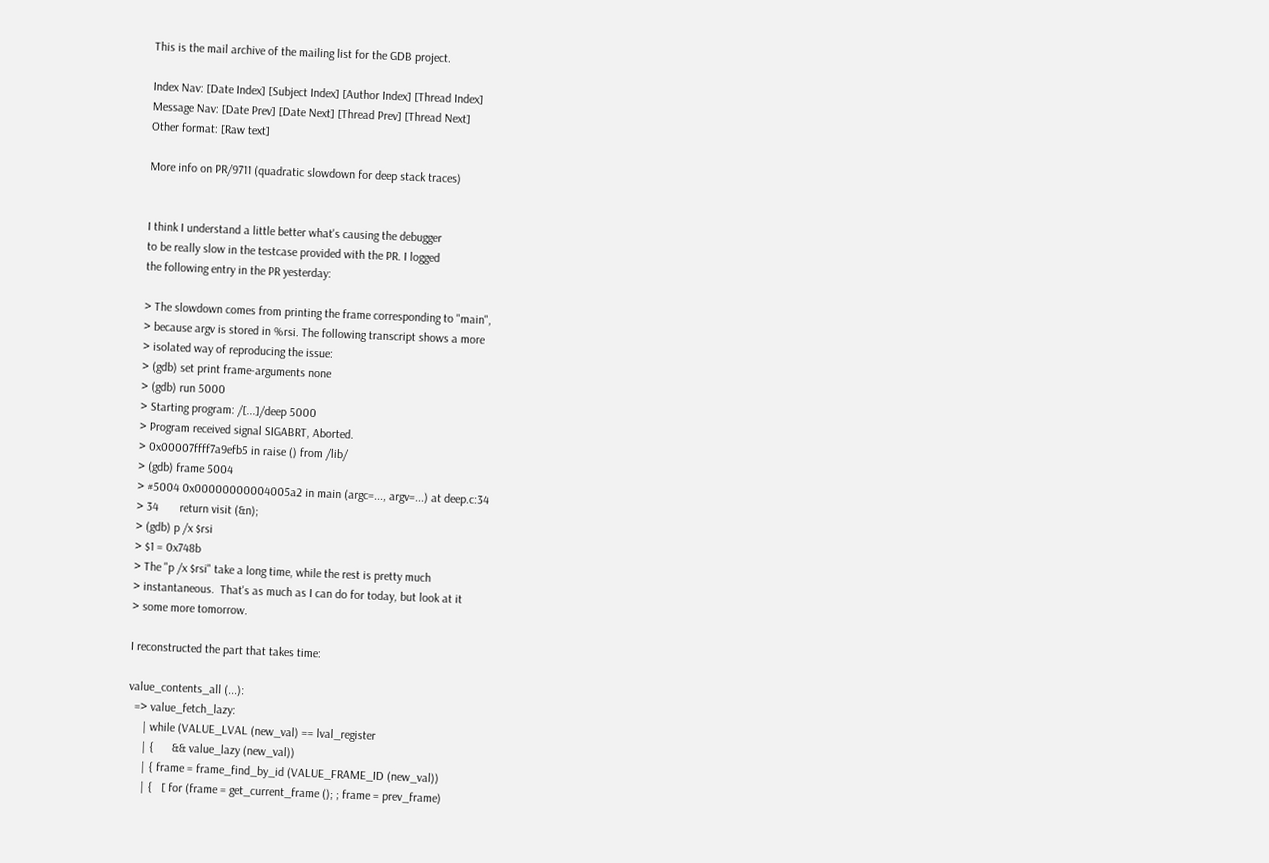This is the mail archive of the mailing list for the GDB project.

Index Nav: [Date Index] [Subject Index] [Author Index] [Thread Index]
Message Nav: [Date Prev] [Date Next] [Thread Prev] [Thread Next]
Other format: [Raw text]

More info on PR/9711 (quadratic slowdown for deep stack traces)


I think I understand a little better what's causing the debugger
to be really slow in the testcase provided with the PR. I logged
the following entry in the PR yesterday:

> The slowdown comes from printing the frame corresponding to "main",
> because argv is stored in %rsi. The following transcript shows a more
> isolated way of reproducing the issue:
> (gdb) set print frame-arguments none
> (gdb) run 5000
> Starting program: /[...]/deep 5000
> Program received signal SIGABRT, Aborted.
> 0x00007ffff7a9efb5 in raise () from /lib/
> (gdb) frame 5004
> #5004 0x00000000004005a2 in main (argc=..., argv=...) at deep.c:34
> 34       return visit (&n);
> (gdb) p /x $rsi
> $1 = 0x748b
> The "p /x $rsi" take a long time, while the rest is pretty much
> instantaneous.  That's as much as I can do for today, but look at it
> some more tomorrow.

I reconstructed the part that takes time:

value_contents_all (...):
  => value_fetch_lazy:
     | while (VALUE_LVAL (new_val) == lval_register
     | {      && value_lazy (new_val))
     | { frame = frame_find_by_id (VALUE_FRAME_ID (new_val))
     | {   [ for (frame = get_current_frame (); ; frame = prev_frame)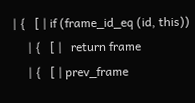| {   [ | if (frame_id_eq (id, this))
     | {   [ |   return frame
     | {   [ | prev_frame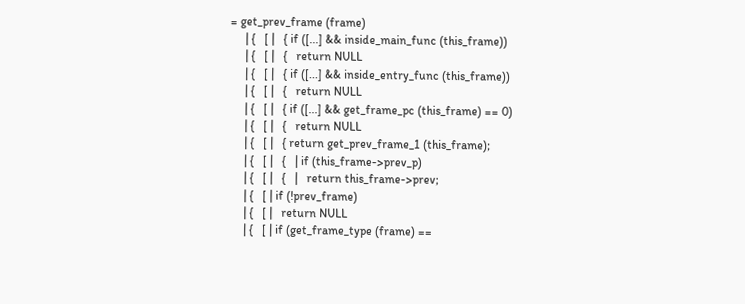= get_prev_frame (frame)
     | {   [ |   { if ([...] && inside_main_func (this_frame))
     | {   [ |   {   return NULL
     | {   [ |   { if ([...] && inside_entry_func (this_frame))
     | {   [ |   {   return NULL
     | {   [ |   { if ([...] && get_frame_pc (this_frame) == 0)
     | {   [ |   {   return NULL
     | {   [ |   { return get_prev_frame_1 (this_frame);
     | {   [ |   {   | if (this_frame->prev_p)
     | {   [ |   {   |   return this_frame->prev;
     | {   [ | if (!prev_frame)
     | {   [ |   return NULL
     | {   [ | if (get_frame_type (frame) ==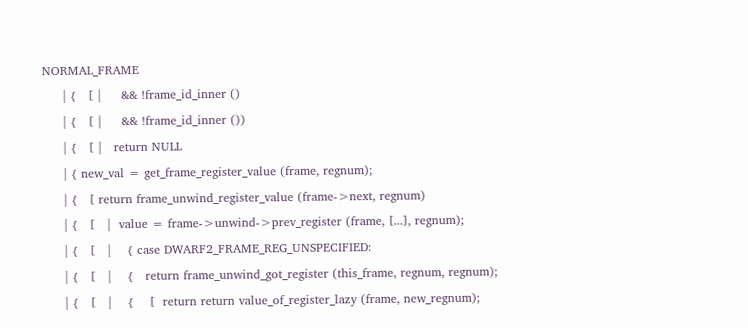NORMAL_FRAME
     | {   [ |     && !frame_id_inner ()
     | {   [ |     && !frame_id_inner ())
     | {   [ |   return NULL
     | { new_val = get_frame_register_value (frame, regnum);
     | {   [ return frame_unwind_register_value (frame->next, regnum)
     | {   [   |  value = frame->unwind->prev_register (frame, [...], regnum);
     | {   [   |    { case DWARF2_FRAME_REG_UNSPECIFIED:
     | {   [   |    {   return frame_unwind_got_register (this_frame, regnum, regnum);
     | {   [   |    {    [  return return value_of_register_lazy (frame, new_regnum);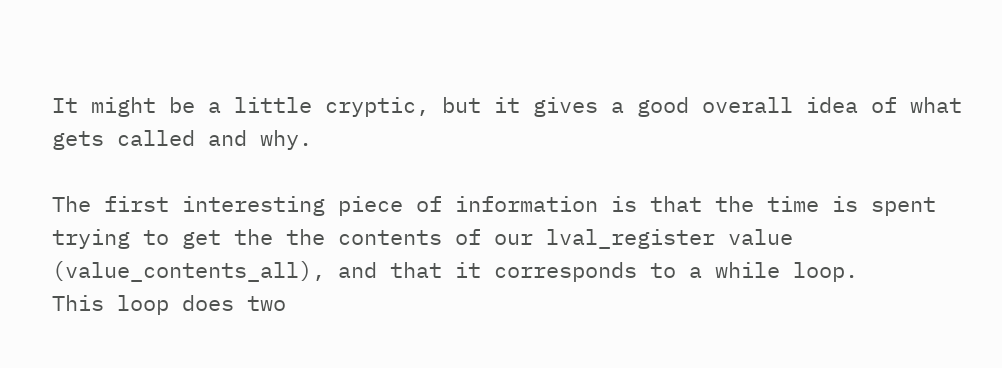It might be a little cryptic, but it gives a good overall idea of what
gets called and why.

The first interesting piece of information is that the time is spent
trying to get the the contents of our lval_register value
(value_contents_all), and that it corresponds to a while loop.
This loop does two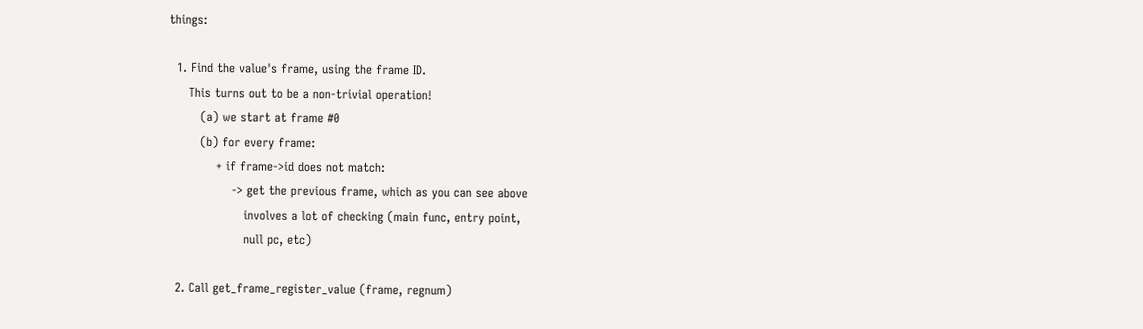things:

  1. Find the value's frame, using the frame ID.
     This turns out to be a non-trivial operation!
        (a) we start at frame #0
        (b) for every frame:
            + if frame->id does not match:
                -> get the previous frame, which as you can see above
                   involves a lot of checking (main func, entry point,
                   null pc, etc)

  2. Call get_frame_register_value (frame, regnum)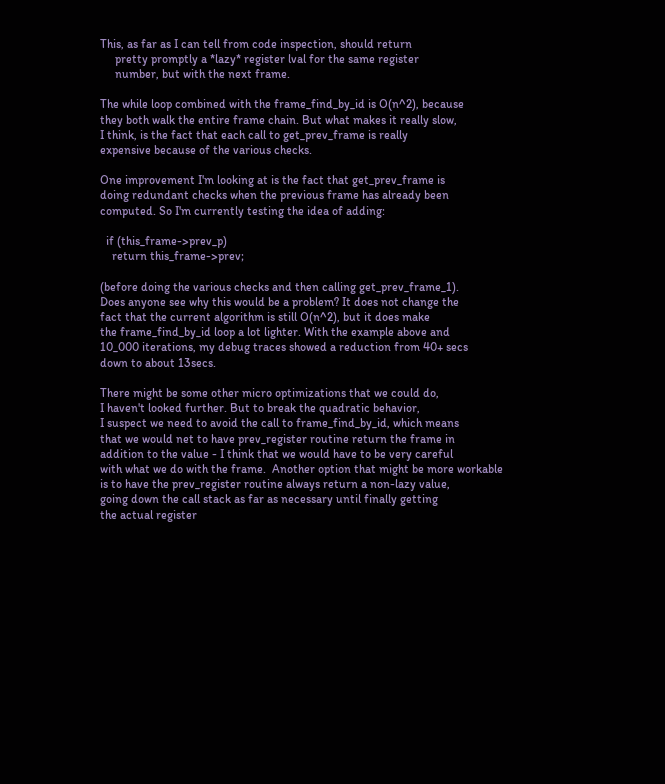This, as far as I can tell from code inspection, should return
     pretty promptly a *lazy* register lval for the same register
     number, but with the next frame.

The while loop combined with the frame_find_by_id is O(n^2), because
they both walk the entire frame chain. But what makes it really slow,
I think, is the fact that each call to get_prev_frame is really
expensive because of the various checks.

One improvement I'm looking at is the fact that get_prev_frame is
doing redundant checks when the previous frame has already been
computed. So I'm currently testing the idea of adding:

  if (this_frame->prev_p)
    return this_frame->prev;

(before doing the various checks and then calling get_prev_frame_1).
Does anyone see why this would be a problem? It does not change the
fact that the current algorithm is still O(n^2), but it does make
the frame_find_by_id loop a lot lighter. With the example above and
10_000 iterations, my debug traces showed a reduction from 40+ secs
down to about 13secs.

There might be some other micro optimizations that we could do,
I haven't looked further. But to break the quadratic behavior,
I suspect we need to avoid the call to frame_find_by_id, which means
that we would net to have prev_register routine return the frame in
addition to the value - I think that we would have to be very careful
with what we do with the frame.  Another option that might be more workable
is to have the prev_register routine always return a non-lazy value,
going down the call stack as far as necessary until finally getting
the actual register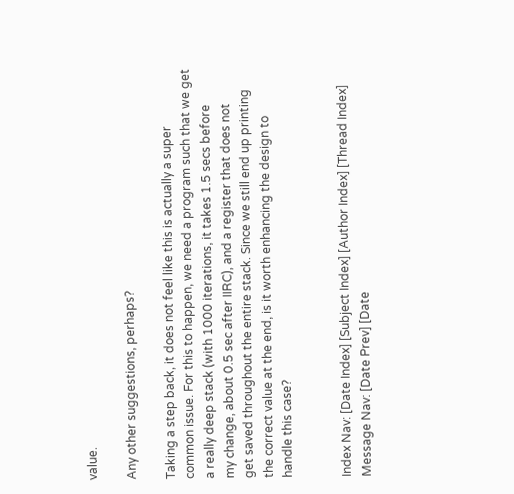value.

Any other suggestions, perhaps?

Taking a step back, it does not feel like this is actually a super
common issue. For this to happen, we need a program such that we get
a really deep stack (with 1000 iterations, it takes 1.5 secs before
my change, about 0.5 sec after IIRC), and a register that does not
get saved throughout the entire stack. Since we still end up printing
the correct value at the end, is it worth enhancing the design to
handle this case?


Index Nav: [Date Index] [Subject Index] [Author Index] [Thread Index]
Message Nav: [Date Prev] [Date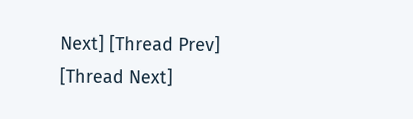Next] [Thread Prev] [Thread Next]